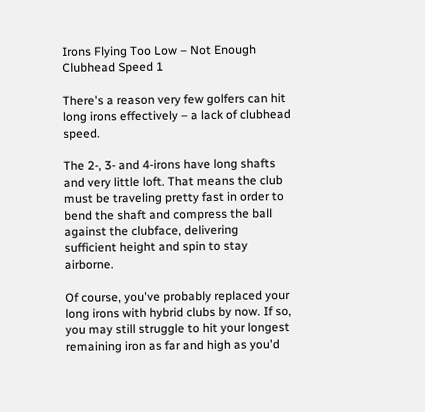Irons Flying Too Low – Not Enough Clubhead Speed 1

There's a reason very few golfers can hit long irons effectively – a lack of clubhead speed.

The 2-, 3- and 4-irons have long shafts and very little loft. That means the club must be traveling pretty fast in order to bend the shaft and compress the ball against the clubface, delivering sufficient height and spin to stay airborne.

Of course, you've probably replaced your long irons with hybrid clubs by now. If so, you may still struggle to hit your longest remaining iron as far and high as you'd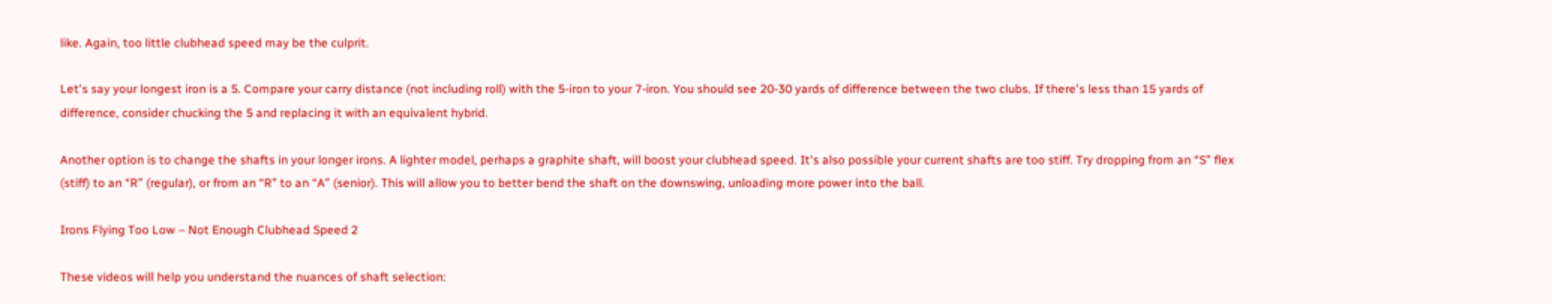like. Again, too little clubhead speed may be the culprit.

Let's say your longest iron is a 5. Compare your carry distance (not including roll) with the 5-iron to your 7-iron. You should see 20-30 yards of difference between the two clubs. If there's less than 15 yards of difference, consider chucking the 5 and replacing it with an equivalent hybrid.

Another option is to change the shafts in your longer irons. A lighter model, perhaps a graphite shaft, will boost your clubhead speed. It's also possible your current shafts are too stiff. Try dropping from an “S” flex (stiff) to an “R” (regular), or from an “R” to an “A” (senior). This will allow you to better bend the shaft on the downswing, unloading more power into the ball.

Irons Flying Too Low – Not Enough Clubhead Speed 2

These videos will help you understand the nuances of shaft selection: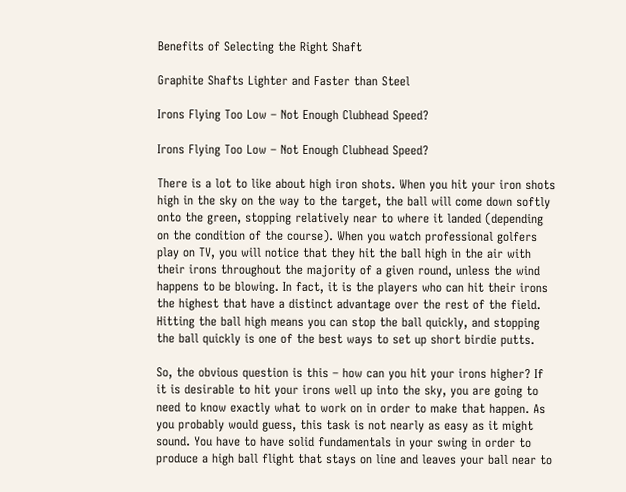Benefits of Selecting the Right Shaft

Graphite Shafts Lighter and Faster than Steel

Irons Flying Too Low – Not Enough Clubhead Speed?

Irons Flying Too Low – Not Enough Clubhead Speed?

There is a lot to like about high iron shots. When you hit your iron shots high in the sky on the way to the target, the ball will come down softly onto the green, stopping relatively near to where it landed (depending on the condition of the course). When you watch professional golfers play on TV, you will notice that they hit the ball high in the air with their irons throughout the majority of a given round, unless the wind happens to be blowing. In fact, it is the players who can hit their irons the highest that have a distinct advantage over the rest of the field. Hitting the ball high means you can stop the ball quickly, and stopping the ball quickly is one of the best ways to set up short birdie putts.

So, the obvious question is this – how can you hit your irons higher? If it is desirable to hit your irons well up into the sky, you are going to need to know exactly what to work on in order to make that happen. As you probably would guess, this task is not nearly as easy as it might sound. You have to have solid fundamentals in your swing in order to produce a high ball flight that stays on line and leaves your ball near to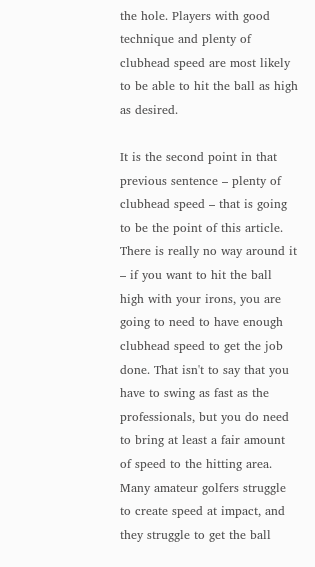the hole. Players with good technique and plenty of clubhead speed are most likely to be able to hit the ball as high as desired.

It is the second point in that previous sentence – plenty of clubhead speed – that is going to be the point of this article. There is really no way around it – if you want to hit the ball high with your irons, you are going to need to have enough clubhead speed to get the job done. That isn't to say that you have to swing as fast as the professionals, but you do need to bring at least a fair amount of speed to the hitting area. Many amateur golfers struggle to create speed at impact, and they struggle to get the ball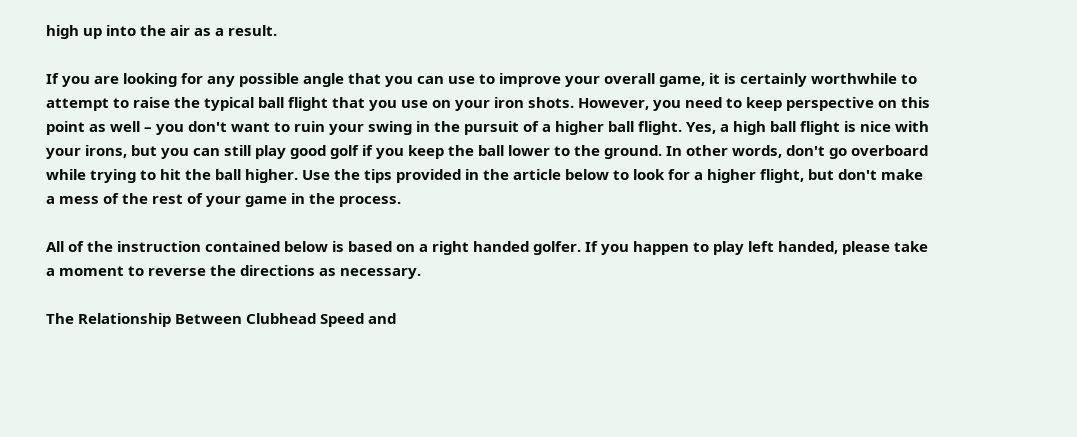high up into the air as a result.

If you are looking for any possible angle that you can use to improve your overall game, it is certainly worthwhile to attempt to raise the typical ball flight that you use on your iron shots. However, you need to keep perspective on this point as well – you don't want to ruin your swing in the pursuit of a higher ball flight. Yes, a high ball flight is nice with your irons, but you can still play good golf if you keep the ball lower to the ground. In other words, don't go overboard while trying to hit the ball higher. Use the tips provided in the article below to look for a higher flight, but don't make a mess of the rest of your game in the process.

All of the instruction contained below is based on a right handed golfer. If you happen to play left handed, please take a moment to reverse the directions as necessary.

The Relationship Between Clubhead Speed and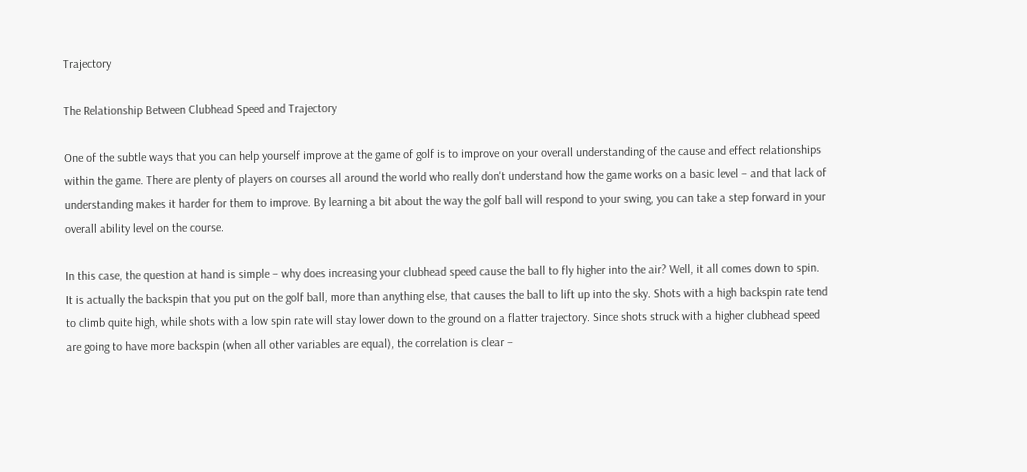Trajectory

The Relationship Between Clubhead Speed and Trajectory

One of the subtle ways that you can help yourself improve at the game of golf is to improve on your overall understanding of the cause and effect relationships within the game. There are plenty of players on courses all around the world who really don't understand how the game works on a basic level – and that lack of understanding makes it harder for them to improve. By learning a bit about the way the golf ball will respond to your swing, you can take a step forward in your overall ability level on the course.

In this case, the question at hand is simple – why does increasing your clubhead speed cause the ball to fly higher into the air? Well, it all comes down to spin. It is actually the backspin that you put on the golf ball, more than anything else, that causes the ball to lift up into the sky. Shots with a high backspin rate tend to climb quite high, while shots with a low spin rate will stay lower down to the ground on a flatter trajectory. Since shots struck with a higher clubhead speed are going to have more backspin (when all other variables are equal), the correlation is clear –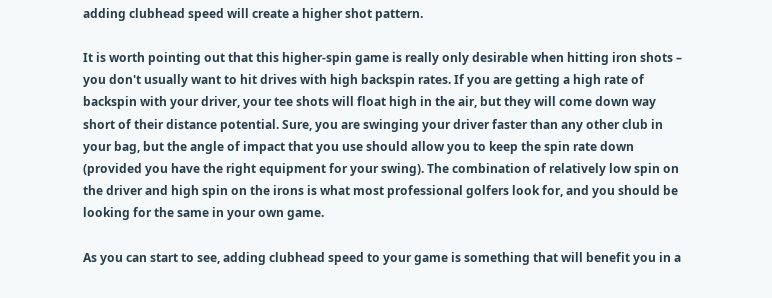adding clubhead speed will create a higher shot pattern.

It is worth pointing out that this higher-spin game is really only desirable when hitting iron shots – you don't usually want to hit drives with high backspin rates. If you are getting a high rate of backspin with your driver, your tee shots will float high in the air, but they will come down way short of their distance potential. Sure, you are swinging your driver faster than any other club in your bag, but the angle of impact that you use should allow you to keep the spin rate down (provided you have the right equipment for your swing). The combination of relatively low spin on the driver and high spin on the irons is what most professional golfers look for, and you should be looking for the same in your own game.

As you can start to see, adding clubhead speed to your game is something that will benefit you in a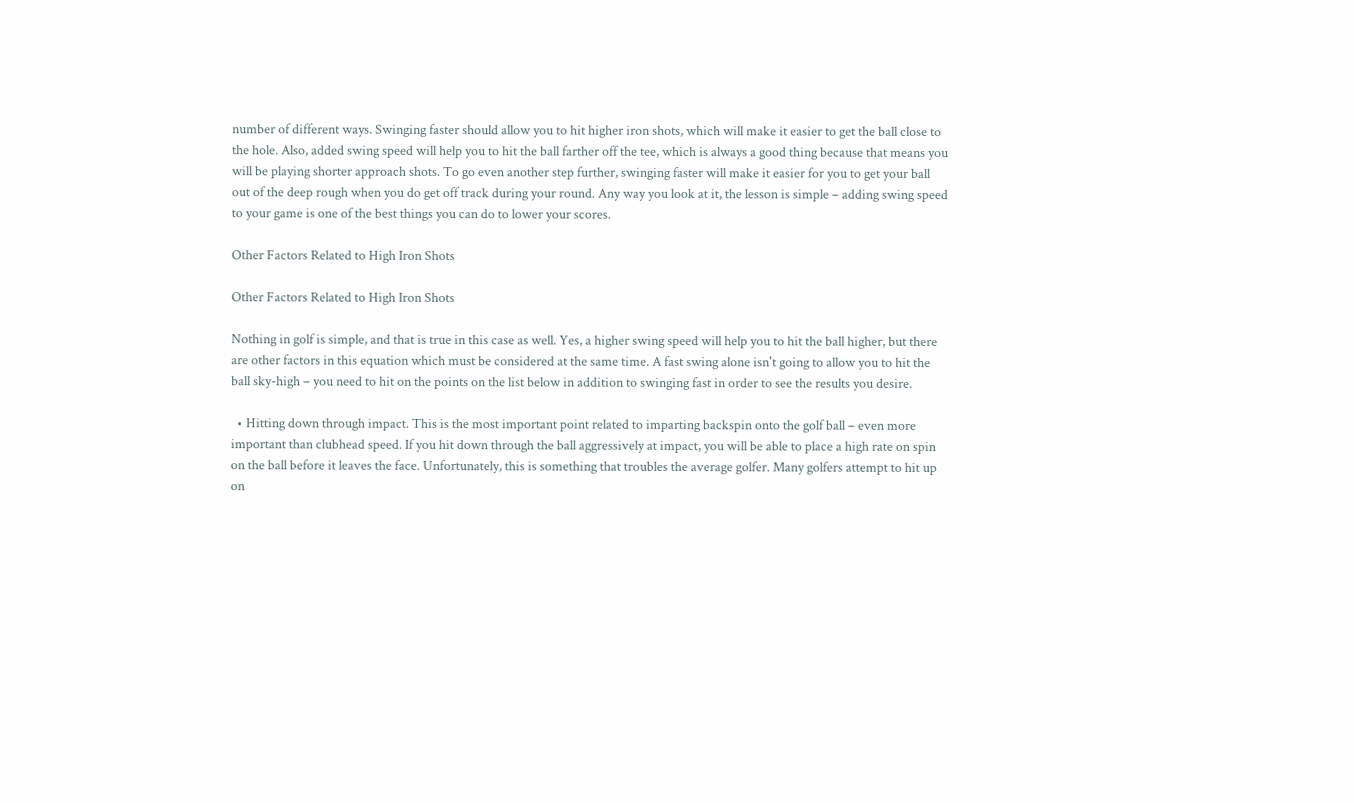number of different ways. Swinging faster should allow you to hit higher iron shots, which will make it easier to get the ball close to the hole. Also, added swing speed will help you to hit the ball farther off the tee, which is always a good thing because that means you will be playing shorter approach shots. To go even another step further, swinging faster will make it easier for you to get your ball out of the deep rough when you do get off track during your round. Any way you look at it, the lesson is simple – adding swing speed to your game is one of the best things you can do to lower your scores.

Other Factors Related to High Iron Shots

Other Factors Related to High Iron Shots

Nothing in golf is simple, and that is true in this case as well. Yes, a higher swing speed will help you to hit the ball higher, but there are other factors in this equation which must be considered at the same time. A fast swing alone isn't going to allow you to hit the ball sky-high – you need to hit on the points on the list below in addition to swinging fast in order to see the results you desire.

  • Hitting down through impact. This is the most important point related to imparting backspin onto the golf ball – even more important than clubhead speed. If you hit down through the ball aggressively at impact, you will be able to place a high rate on spin on the ball before it leaves the face. Unfortunately, this is something that troubles the average golfer. Many golfers attempt to hit up on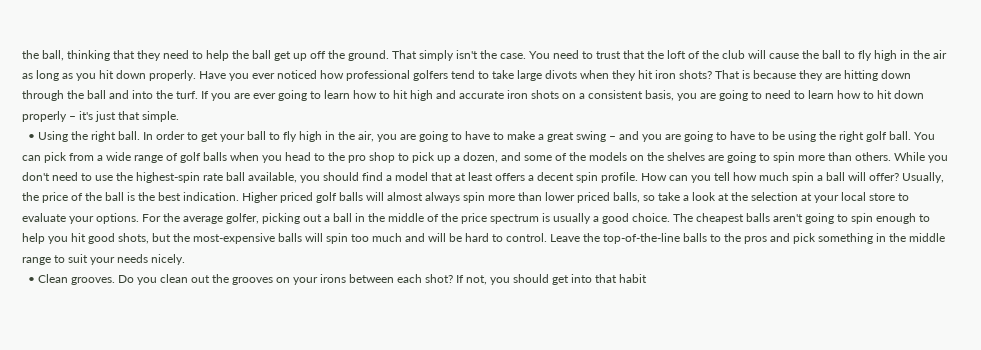the ball, thinking that they need to help the ball get up off the ground. That simply isn't the case. You need to trust that the loft of the club will cause the ball to fly high in the air as long as you hit down properly. Have you ever noticed how professional golfers tend to take large divots when they hit iron shots? That is because they are hitting down through the ball and into the turf. If you are ever going to learn how to hit high and accurate iron shots on a consistent basis, you are going to need to learn how to hit down properly – it's just that simple.
  • Using the right ball. In order to get your ball to fly high in the air, you are going to have to make a great swing – and you are going to have to be using the right golf ball. You can pick from a wide range of golf balls when you head to the pro shop to pick up a dozen, and some of the models on the shelves are going to spin more than others. While you don't need to use the highest-spin rate ball available, you should find a model that at least offers a decent spin profile. How can you tell how much spin a ball will offer? Usually, the price of the ball is the best indication. Higher priced golf balls will almost always spin more than lower priced balls, so take a look at the selection at your local store to evaluate your options. For the average golfer, picking out a ball in the middle of the price spectrum is usually a good choice. The cheapest balls aren't going to spin enough to help you hit good shots, but the most-expensive balls will spin too much and will be hard to control. Leave the top-of-the-line balls to the pros and pick something in the middle range to suit your needs nicely.
  • Clean grooves. Do you clean out the grooves on your irons between each shot? If not, you should get into that habit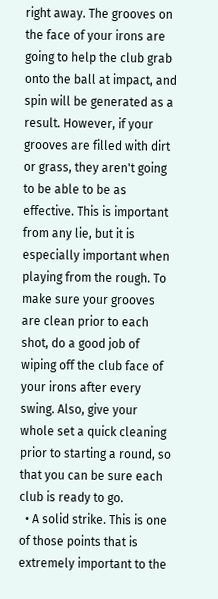right away. The grooves on the face of your irons are going to help the club grab onto the ball at impact, and spin will be generated as a result. However, if your grooves are filled with dirt or grass, they aren't going to be able to be as effective. This is important from any lie, but it is especially important when playing from the rough. To make sure your grooves are clean prior to each shot, do a good job of wiping off the club face of your irons after every swing. Also, give your whole set a quick cleaning prior to starting a round, so that you can be sure each club is ready to go.
  • A solid strike. This is one of those points that is extremely important to the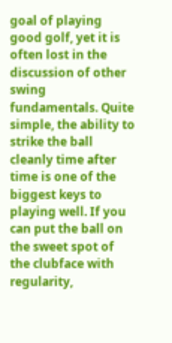goal of playing good golf, yet it is often lost in the discussion of other swing fundamentals. Quite simple, the ability to strike the ball cleanly time after time is one of the biggest keys to playing well. If you can put the ball on the sweet spot of the clubface with regularity,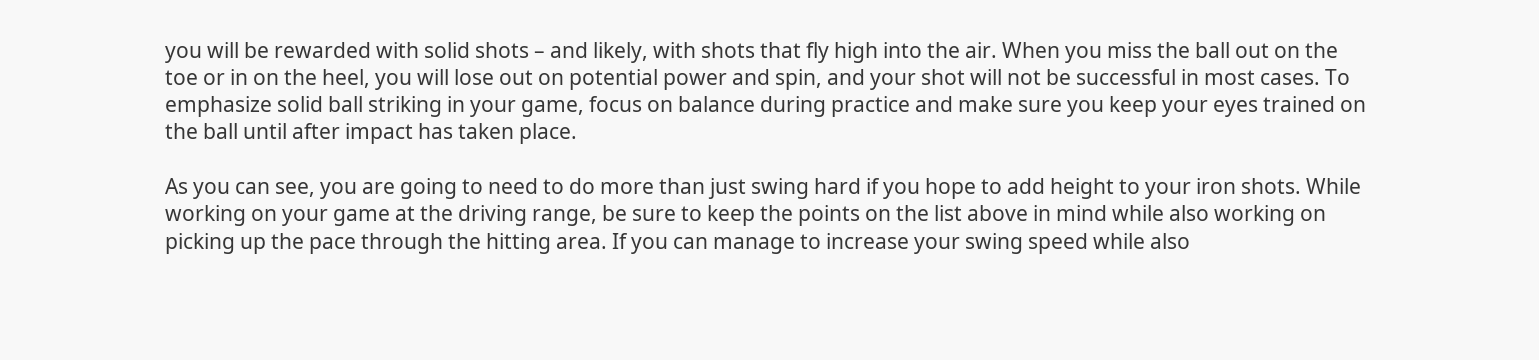you will be rewarded with solid shots – and likely, with shots that fly high into the air. When you miss the ball out on the toe or in on the heel, you will lose out on potential power and spin, and your shot will not be successful in most cases. To emphasize solid ball striking in your game, focus on balance during practice and make sure you keep your eyes trained on the ball until after impact has taken place.

As you can see, you are going to need to do more than just swing hard if you hope to add height to your iron shots. While working on your game at the driving range, be sure to keep the points on the list above in mind while also working on picking up the pace through the hitting area. If you can manage to increase your swing speed while also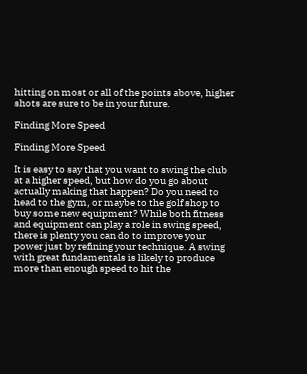hitting on most or all of the points above, higher shots are sure to be in your future.

Finding More Speed

Finding More Speed

It is easy to say that you want to swing the club at a higher speed, but how do you go about actually making that happen? Do you need to head to the gym, or maybe to the golf shop to buy some new equipment? While both fitness and equipment can play a role in swing speed, there is plenty you can do to improve your power just by refining your technique. A swing with great fundamentals is likely to produce more than enough speed to hit the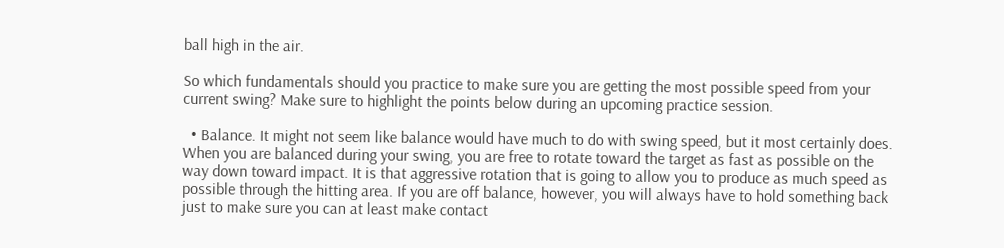ball high in the air.

So which fundamentals should you practice to make sure you are getting the most possible speed from your current swing? Make sure to highlight the points below during an upcoming practice session.

  • Balance. It might not seem like balance would have much to do with swing speed, but it most certainly does. When you are balanced during your swing, you are free to rotate toward the target as fast as possible on the way down toward impact. It is that aggressive rotation that is going to allow you to produce as much speed as possible through the hitting area. If you are off balance, however, you will always have to hold something back just to make sure you can at least make contact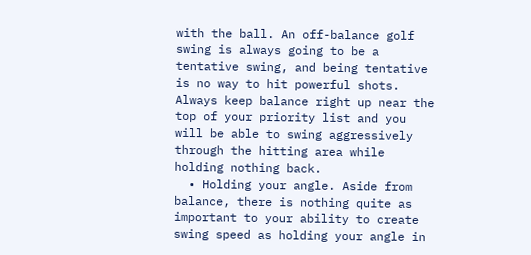with the ball. An off-balance golf swing is always going to be a tentative swing, and being tentative is no way to hit powerful shots. Always keep balance right up near the top of your priority list and you will be able to swing aggressively through the hitting area while holding nothing back.
  • Holding your angle. Aside from balance, there is nothing quite as important to your ability to create swing speed as holding your angle in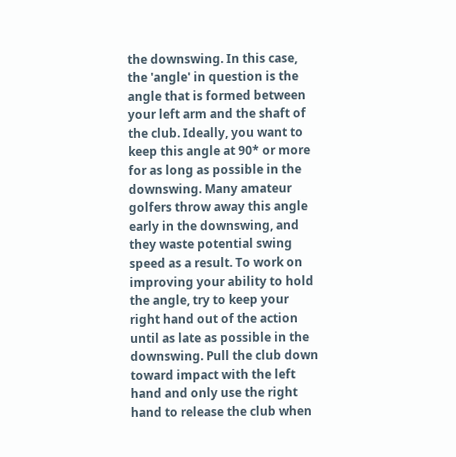the downswing. In this case, the 'angle' in question is the angle that is formed between your left arm and the shaft of the club. Ideally, you want to keep this angle at 90* or more for as long as possible in the downswing. Many amateur golfers throw away this angle early in the downswing, and they waste potential swing speed as a result. To work on improving your ability to hold the angle, try to keep your right hand out of the action until as late as possible in the downswing. Pull the club down toward impact with the left hand and only use the right hand to release the club when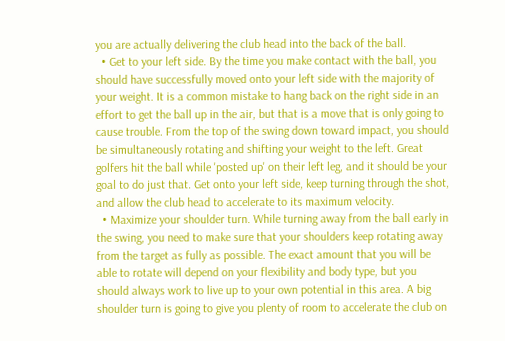you are actually delivering the club head into the back of the ball.
  • Get to your left side. By the time you make contact with the ball, you should have successfully moved onto your left side with the majority of your weight. It is a common mistake to hang back on the right side in an effort to get the ball up in the air, but that is a move that is only going to cause trouble. From the top of the swing down toward impact, you should be simultaneously rotating and shifting your weight to the left. Great golfers hit the ball while 'posted up' on their left leg, and it should be your goal to do just that. Get onto your left side, keep turning through the shot, and allow the club head to accelerate to its maximum velocity.
  • Maximize your shoulder turn. While turning away from the ball early in the swing, you need to make sure that your shoulders keep rotating away from the target as fully as possible. The exact amount that you will be able to rotate will depend on your flexibility and body type, but you should always work to live up to your own potential in this area. A big shoulder turn is going to give you plenty of room to accelerate the club on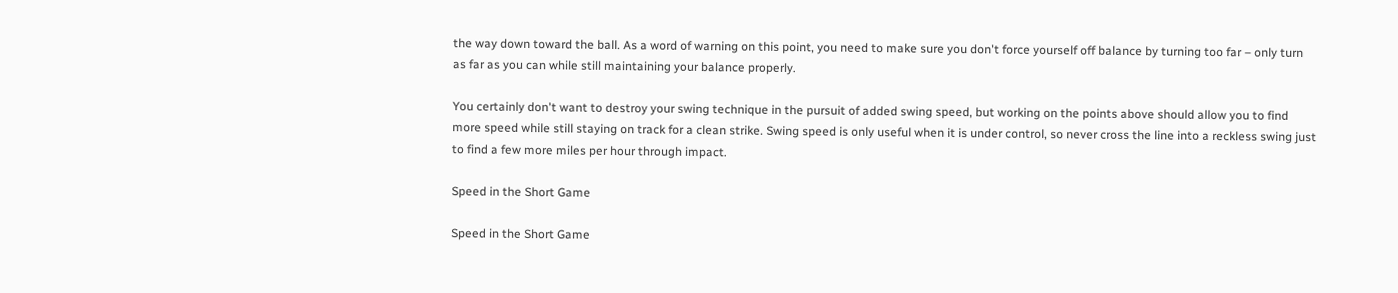the way down toward the ball. As a word of warning on this point, you need to make sure you don't force yourself off balance by turning too far – only turn as far as you can while still maintaining your balance properly.

You certainly don't want to destroy your swing technique in the pursuit of added swing speed, but working on the points above should allow you to find more speed while still staying on track for a clean strike. Swing speed is only useful when it is under control, so never cross the line into a reckless swing just to find a few more miles per hour through impact.

Speed in the Short Game

Speed in the Short Game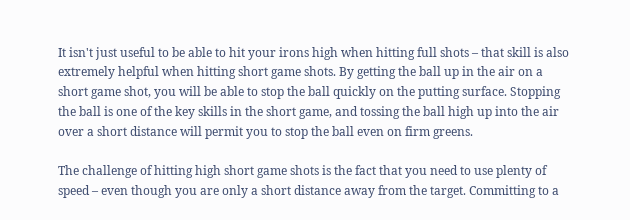It isn't just useful to be able to hit your irons high when hitting full shots – that skill is also extremely helpful when hitting short game shots. By getting the ball up in the air on a short game shot, you will be able to stop the ball quickly on the putting surface. Stopping the ball is one of the key skills in the short game, and tossing the ball high up into the air over a short distance will permit you to stop the ball even on firm greens.

The challenge of hitting high short game shots is the fact that you need to use plenty of speed – even though you are only a short distance away from the target. Committing to a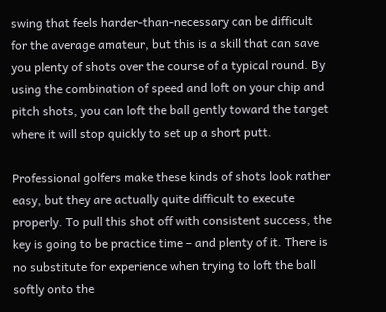swing that feels harder-than-necessary can be difficult for the average amateur, but this is a skill that can save you plenty of shots over the course of a typical round. By using the combination of speed and loft on your chip and pitch shots, you can loft the ball gently toward the target where it will stop quickly to set up a short putt.

Professional golfers make these kinds of shots look rather easy, but they are actually quite difficult to execute properly. To pull this shot off with consistent success, the key is going to be practice time – and plenty of it. There is no substitute for experience when trying to loft the ball softly onto the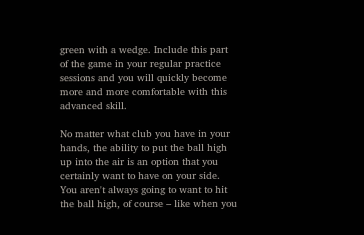green with a wedge. Include this part of the game in your regular practice sessions and you will quickly become more and more comfortable with this advanced skill.

No matter what club you have in your hands, the ability to put the ball high up into the air is an option that you certainly want to have on your side. You aren't always going to want to hit the ball high, of course – like when you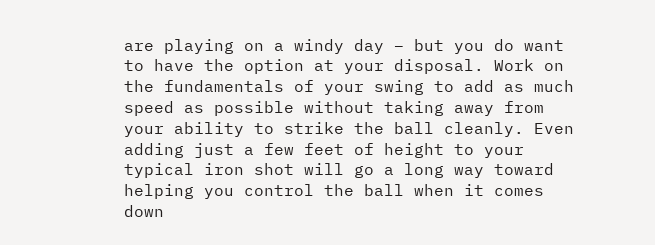are playing on a windy day – but you do want to have the option at your disposal. Work on the fundamentals of your swing to add as much speed as possible without taking away from your ability to strike the ball cleanly. Even adding just a few feet of height to your typical iron shot will go a long way toward helping you control the ball when it comes down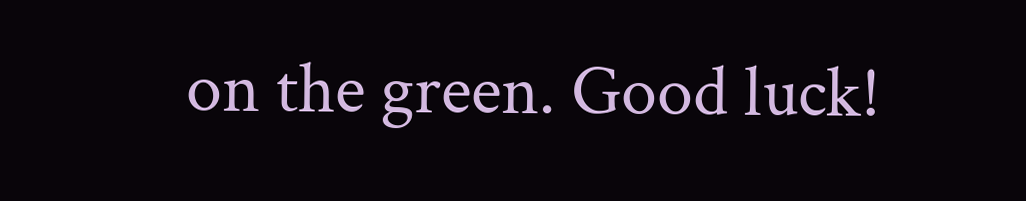on the green. Good luck!